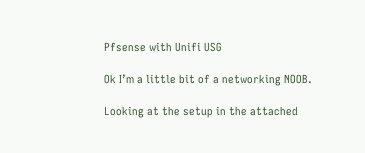Pfsense with Unifi USG

Ok I’m a little bit of a networking NOOB.

Looking at the setup in the attached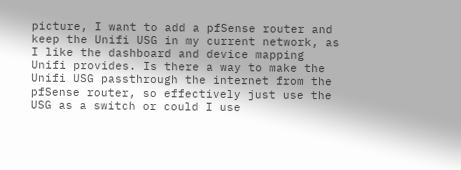picture, I want to add a pfSense router and keep the Unifi USG in my current network, as I like the dashboard and device mapping Unifi provides. Is there a way to make the Unifi USG passthrough the internet from the pfSense router, so effectively just use the USG as a switch or could I use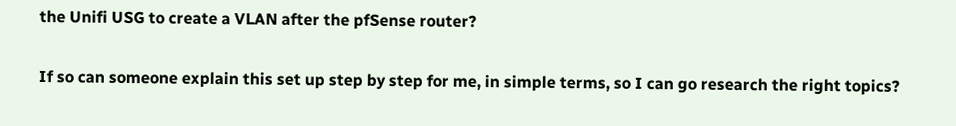the Unifi USG to create a VLAN after the pfSense router?

If so can someone explain this set up step by step for me, in simple terms, so I can go research the right topics?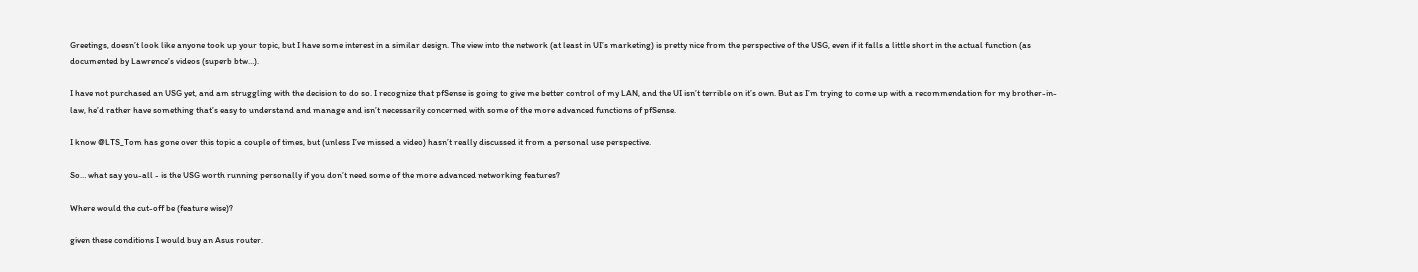Greetings, doesn’t look like anyone took up your topic, but I have some interest in a similar design. The view into the network (at least in UI’s marketing) is pretty nice from the perspective of the USG, even if it falls a little short in the actual function (as documented by Lawrence’s videos (superb btw…).

I have not purchased an USG yet, and am struggling with the decision to do so. I recognize that pfSense is going to give me better control of my LAN, and the UI isn’t terrible on it’s own. But as I’m trying to come up with a recommendation for my brother-in-law, he’d rather have something that’s easy to understand and manage and isn’t necessarily concerned with some of the more advanced functions of pfSense.

I know @LTS_Tom has gone over this topic a couple of times, but (unless I’ve missed a video) hasn’t really discussed it from a personal use perspective.

So… what say you-all - is the USG worth running personally if you don’t need some of the more advanced networking features?

Where would the cut-off be (feature wise)?

given these conditions I would buy an Asus router.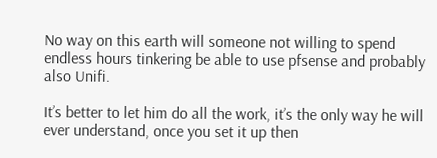No way on this earth will someone not willing to spend endless hours tinkering be able to use pfsense and probably also Unifi.

It’s better to let him do all the work, it’s the only way he will ever understand, once you set it up then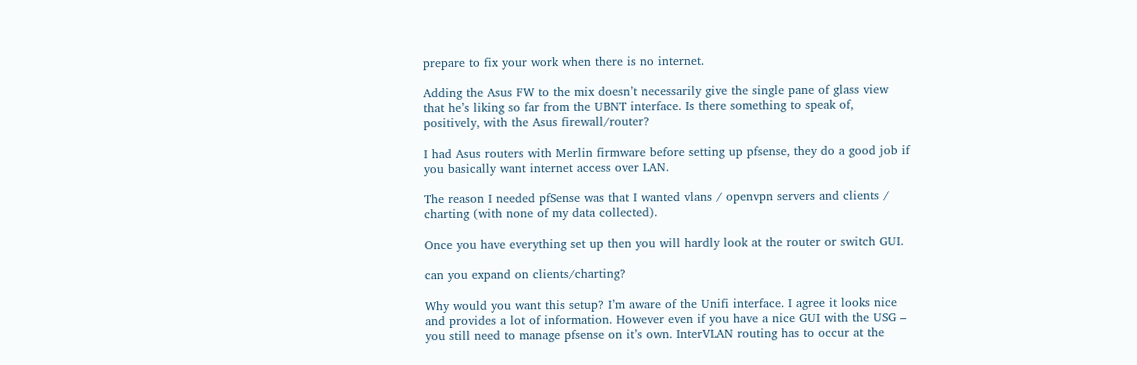prepare to fix your work when there is no internet.

Adding the Asus FW to the mix doesn’t necessarily give the single pane of glass view that he’s liking so far from the UBNT interface. Is there something to speak of, positively, with the Asus firewall/router?

I had Asus routers with Merlin firmware before setting up pfsense, they do a good job if you basically want internet access over LAN.

The reason I needed pfSense was that I wanted vlans / openvpn servers and clients / charting (with none of my data collected).

Once you have everything set up then you will hardly look at the router or switch GUI.

can you expand on clients/charting?

Why would you want this setup? I’m aware of the Unifi interface. I agree it looks nice and provides a lot of information. However even if you have a nice GUI with the USG – you still need to manage pfsense on it’s own. InterVLAN routing has to occur at the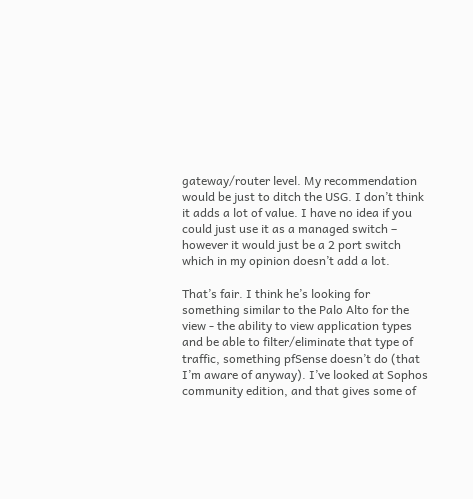gateway/router level. My recommendation would be just to ditch the USG. I don’t think it adds a lot of value. I have no idea if you could just use it as a managed switch – however it would just be a 2 port switch which in my opinion doesn’t add a lot.

That’s fair. I think he’s looking for something similar to the Palo Alto for the view - the ability to view application types and be able to filter/eliminate that type of traffic, something pfSense doesn’t do (that I’m aware of anyway). I’ve looked at Sophos community edition, and that gives some of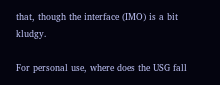that, though the interface (IMO) is a bit kludgy.

For personal use, where does the USG fall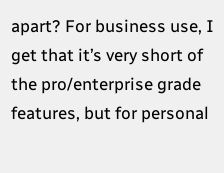apart? For business use, I get that it’s very short of the pro/enterprise grade features, but for personal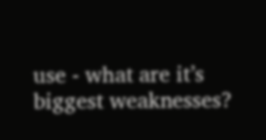use - what are it’s biggest weaknesses?